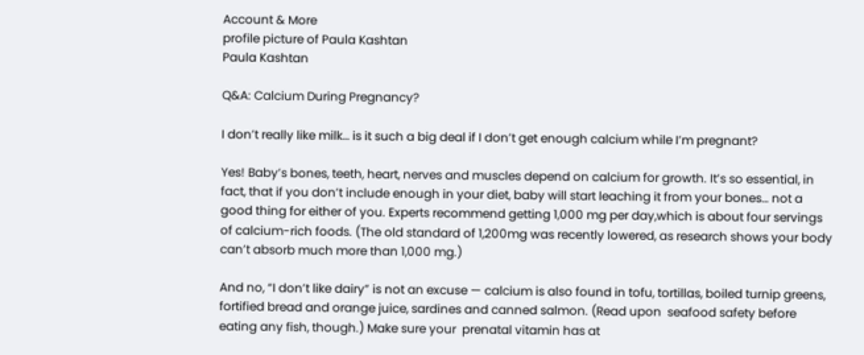Account & More
profile picture of Paula Kashtan
Paula Kashtan

Q&A: Calcium During Pregnancy?

I don’t really like milk… is it such a big deal if I don’t get enough calcium while I’m pregnant?

Yes! Baby’s bones, teeth, heart, nerves and muscles depend on calcium for growth. It’s so essential, in fact, that if you don’t include enough in your diet, baby will start leaching it from your bones… not a good thing for either of you. Experts recommend getting 1,000 mg per day,which is about four servings of calcium-rich foods. (The old standard of 1,200mg was recently lowered, as research shows your body can’t absorb much more than 1,000 mg.)

And no, “I don’t like dairy” is not an excuse — calcium is also found in tofu, tortillas, boiled turnip greens, fortified bread and orange juice, sardines and canned salmon. (Read upon  seafood safety before eating any fish, though.) Make sure your  prenatal vitamin has at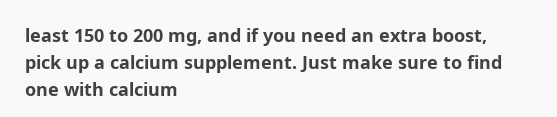least 150 to 200 mg, and if you need an extra boost, pick up a calcium supplement. Just make sure to find one with calcium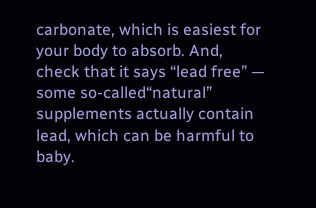carbonate, which is easiest for your body to absorb. And, check that it says “lead free” — some so-called“natural” supplements actually contain lead, which can be harmful to baby.